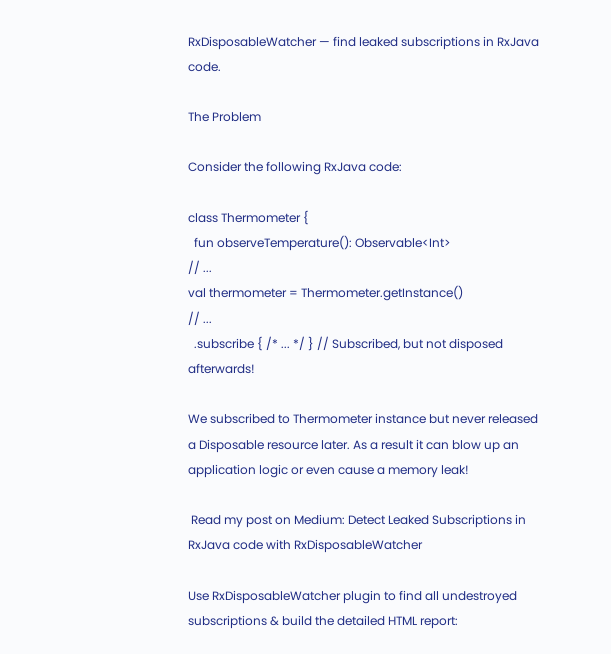RxDisposableWatcher — find leaked subscriptions in RxJava code.

The Problem

Consider the following RxJava code:

class Thermometer {
  fun observeTemperature(): Observable<Int>
// ...
val thermometer = Thermometer.getInstance()
// ...
  .subscribe { /* ... */ } // Subscribed, but not disposed afterwards!

We subscribed to Thermometer instance but never released a Disposable resource later. As a result it can blow up an application logic or even cause a memory leak!

 Read my post on Medium: Detect Leaked Subscriptions in RxJava code with RxDisposableWatcher

Use RxDisposableWatcher plugin to find all undestroyed subscriptions & build the detailed HTML report: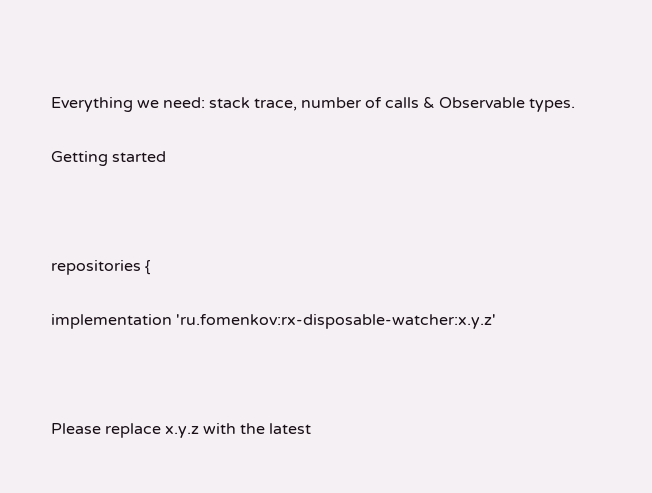Everything we need: stack trace, number of calls & Observable types.

Getting started



repositories {

implementation 'ru.fomenkov:rx-disposable-watcher:x.y.z'



Please replace x.y.z with the latest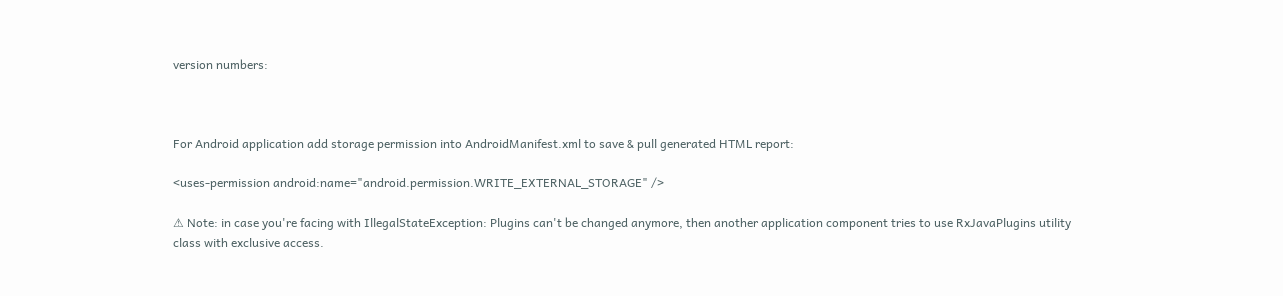version numbers:



For Android application add storage permission into AndroidManifest.xml to save & pull generated HTML report:

<uses-permission android:name="android.permission.WRITE_EXTERNAL_STORAGE" />

⚠ Note: in case you're facing with IllegalStateException: Plugins can't be changed anymore, then another application component tries to use RxJavaPlugins utility class with exclusive access.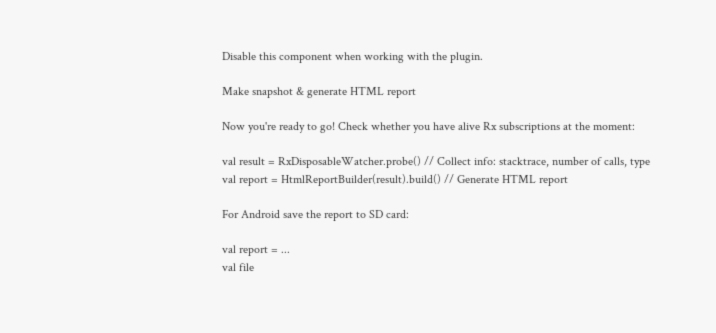Disable this component when working with the plugin.

Make snapshot & generate HTML report

Now you're ready to go! Check whether you have alive Rx subscriptions at the moment:

val result = RxDisposableWatcher.probe() // Collect info: stacktrace, number of calls, type
val report = HtmlReportBuilder(result).build() // Generate HTML report

For Android save the report to SD card:

val report = ...
val file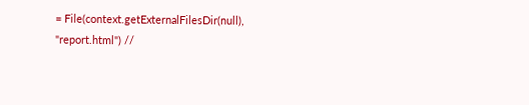= File(context.getExternalFilesDir(null), "report.html") //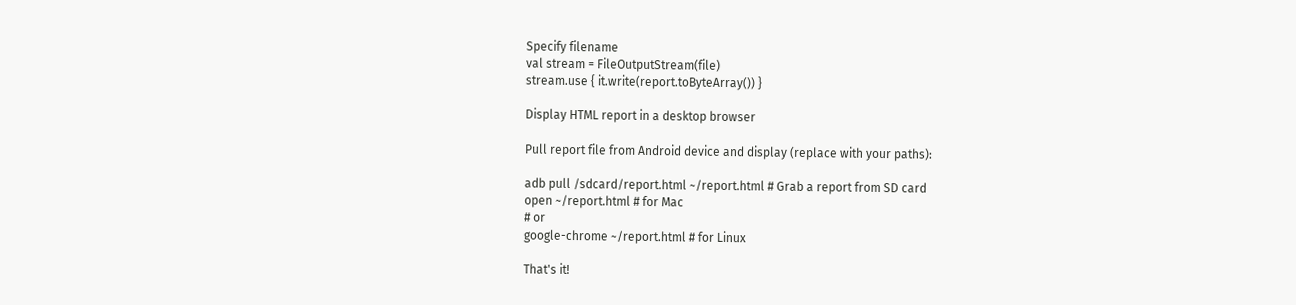Specify filename
val stream = FileOutputStream(file)
stream.use { it.write(report.toByteArray()) }

Display HTML report in a desktop browser

Pull report file from Android device and display (replace with your paths):

adb pull /sdcard/report.html ~/report.html # Grab a report from SD card
open ~/report.html # for Mac
# or
google-chrome ~/report.html # for Linux

That's it!